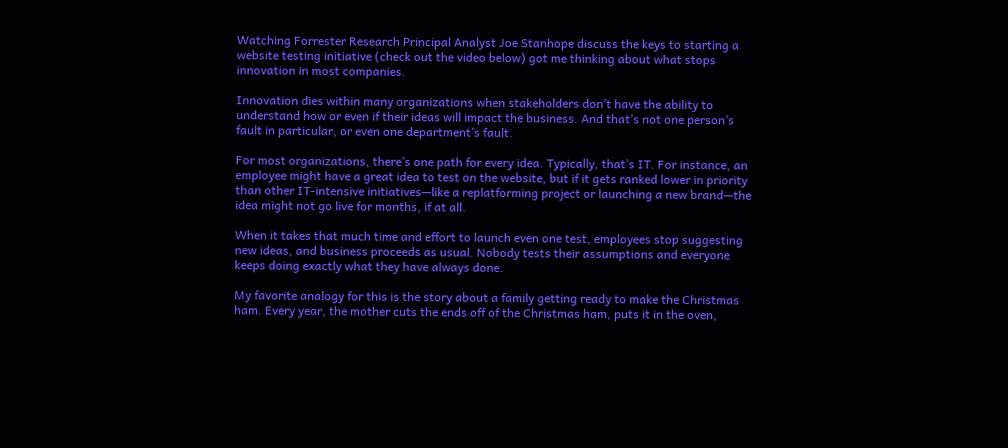Watching Forrester Research Principal Analyst Joe Stanhope discuss the keys to starting a website testing initiative (check out the video below) got me thinking about what stops innovation in most companies.

Innovation dies within many organizations when stakeholders don’t have the ability to understand how or even if their ideas will impact the business. And that’s not one person’s fault in particular, or even one department’s fault.

For most organizations, there’s one path for every idea. Typically, that’s IT. For instance, an employee might have a great idea to test on the website, but if it gets ranked lower in priority than other IT-intensive initiatives—like a replatforming project or launching a new brand—the idea might not go live for months, if at all.

When it takes that much time and effort to launch even one test, employees stop suggesting new ideas, and business proceeds as usual. Nobody tests their assumptions and everyone keeps doing exactly what they have always done.

My favorite analogy for this is the story about a family getting ready to make the Christmas ham. Every year, the mother cuts the ends off of the Christmas ham, puts it in the oven,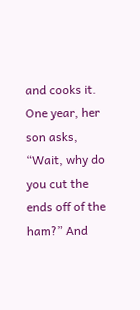and cooks it. One year, her son asks, “Wait, why do you cut the ends off of the ham?” And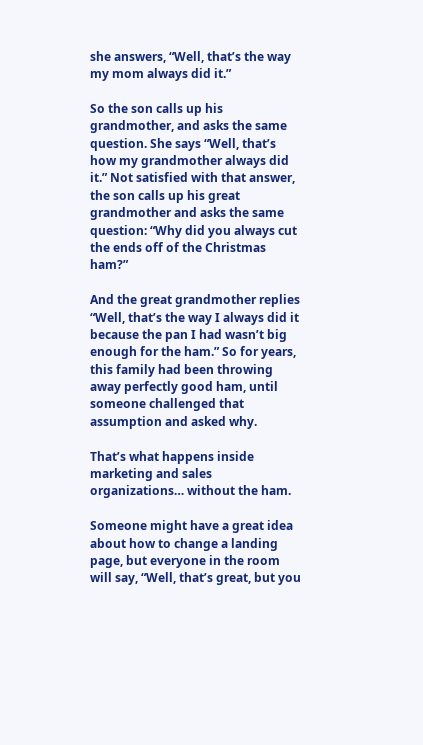she answers, “Well, that’s the way my mom always did it.”

So the son calls up his grandmother, and asks the same question. She says “Well, that’s how my grandmother always did it.” Not satisfied with that answer, the son calls up his great grandmother and asks the same question: “Why did you always cut the ends off of the Christmas ham?”

And the great grandmother replies “Well, that’s the way I always did it because the pan I had wasn’t big enough for the ham.” So for years, this family had been throwing away perfectly good ham, until someone challenged that assumption and asked why.

That’s what happens inside marketing and sales organizations… without the ham.

Someone might have a great idea about how to change a landing page, but everyone in the room will say, “Well, that’s great, but you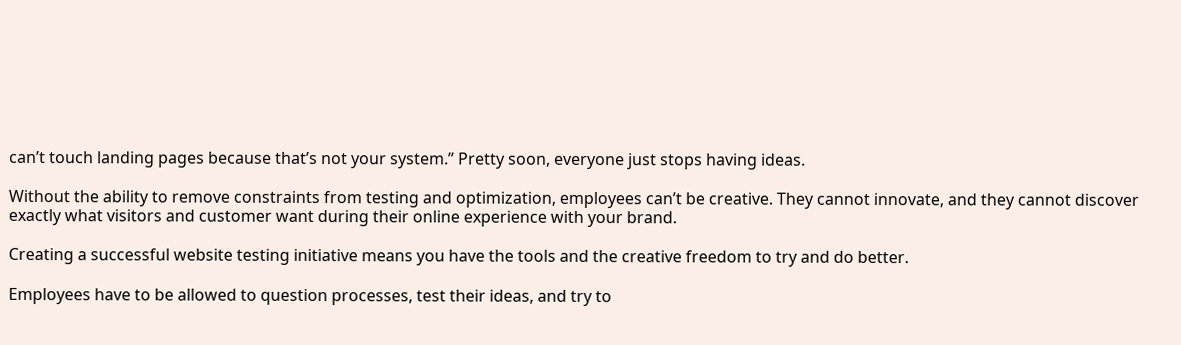can’t touch landing pages because that’s not your system.” Pretty soon, everyone just stops having ideas.

Without the ability to remove constraints from testing and optimization, employees can’t be creative. They cannot innovate, and they cannot discover exactly what visitors and customer want during their online experience with your brand.

Creating a successful website testing initiative means you have the tools and the creative freedom to try and do better.

Employees have to be allowed to question processes, test their ideas, and try to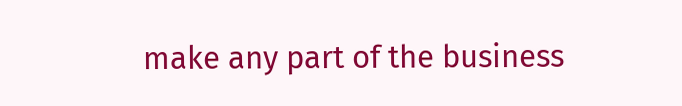make any part of the business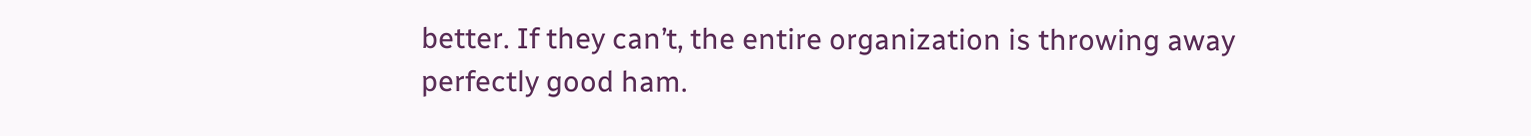better. If they can’t, the entire organization is throwing away perfectly good ham.